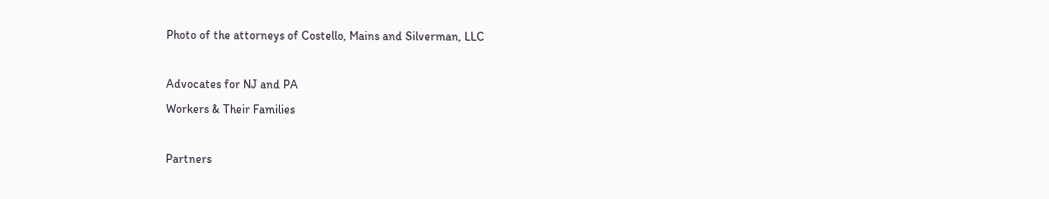Photo of the attorneys of Costello, Mains and Silverman, LLC

Advocates for NJ and PA
Workers & Their Families

Partners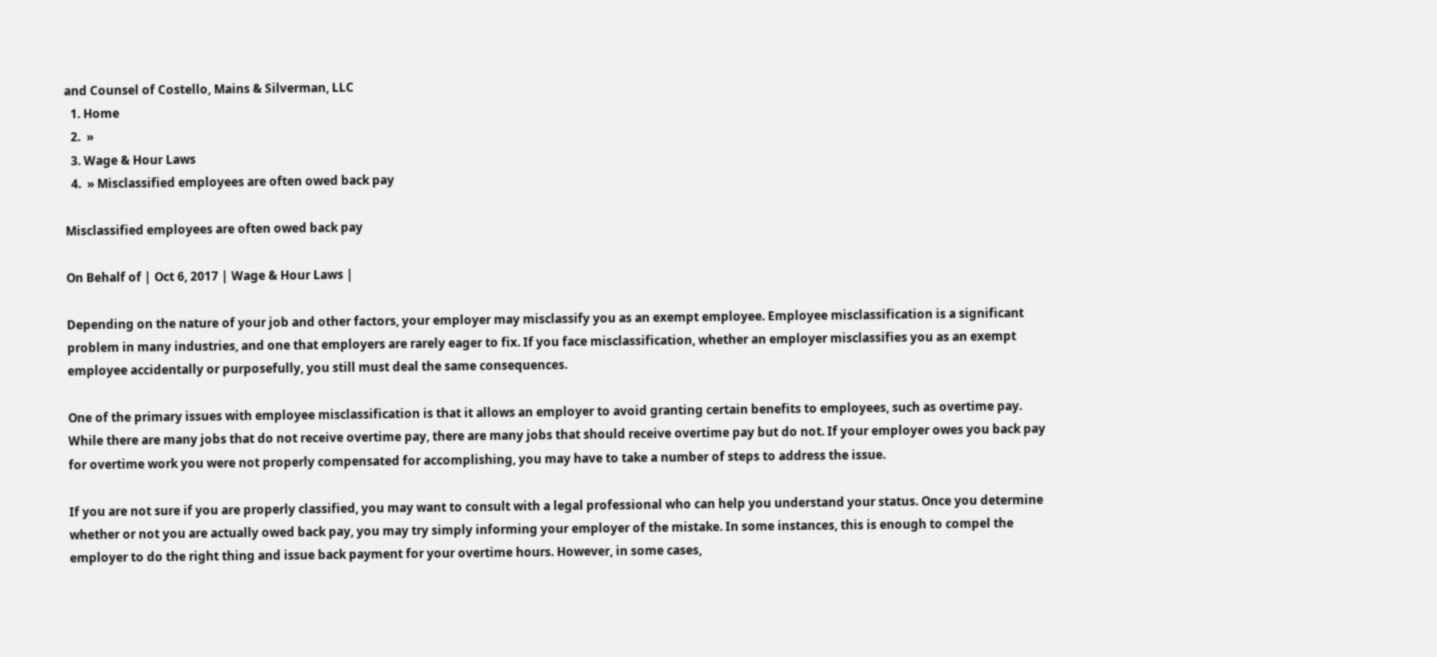and Counsel of Costello, Mains & Silverman, LLC
  1. Home
  2.  »
  3. Wage & Hour Laws
  4.  » Misclassified employees are often owed back pay

Misclassified employees are often owed back pay

On Behalf of | Oct 6, 2017 | Wage & Hour Laws |

Depending on the nature of your job and other factors, your employer may misclassify you as an exempt employee. Employee misclassification is a significant problem in many industries, and one that employers are rarely eager to fix. If you face misclassification, whether an employer misclassifies you as an exempt employee accidentally or purposefully, you still must deal the same consequences.

One of the primary issues with employee misclassification is that it allows an employer to avoid granting certain benefits to employees, such as overtime pay. While there are many jobs that do not receive overtime pay, there are many jobs that should receive overtime pay but do not. If your employer owes you back pay for overtime work you were not properly compensated for accomplishing, you may have to take a number of steps to address the issue.

If you are not sure if you are properly classified, you may want to consult with a legal professional who can help you understand your status. Once you determine whether or not you are actually owed back pay, you may try simply informing your employer of the mistake. In some instances, this is enough to compel the employer to do the right thing and issue back payment for your overtime hours. However, in some cases,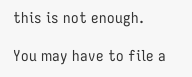this is not enough.

You may have to file a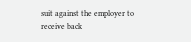suit against the employer to receive back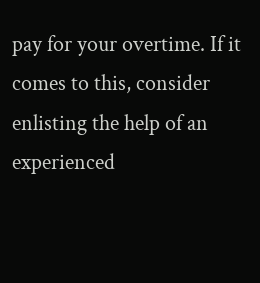pay for your overtime. If it comes to this, consider enlisting the help of an experienced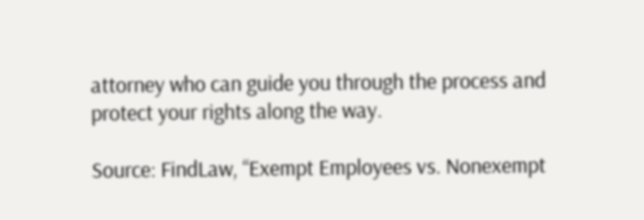attorney who can guide you through the process and protect your rights along the way.

Source: FindLaw, “Exempt Employees vs. Nonexempt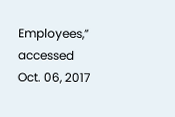Employees,” accessed Oct. 06, 2017